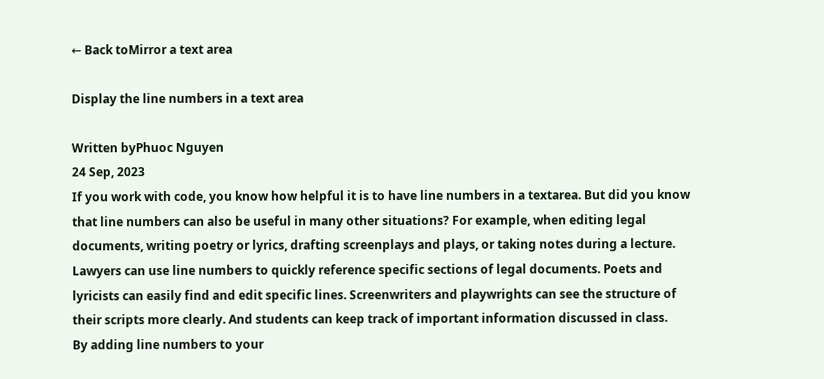← Back toMirror a text area

Display the line numbers in a text area

Written byPhuoc Nguyen
24 Sep, 2023
If you work with code, you know how helpful it is to have line numbers in a textarea. But did you know that line numbers can also be useful in many other situations? For example, when editing legal documents, writing poetry or lyrics, drafting screenplays and plays, or taking notes during a lecture.
Lawyers can use line numbers to quickly reference specific sections of legal documents. Poets and lyricists can easily find and edit specific lines. Screenwriters and playwrights can see the structure of their scripts more clearly. And students can keep track of important information discussed in class.
By adding line numbers to your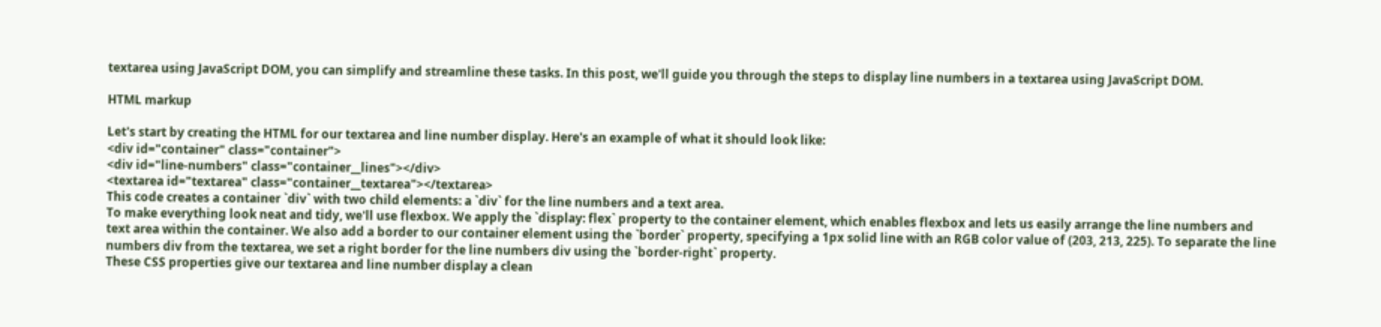textarea using JavaScript DOM, you can simplify and streamline these tasks. In this post, we'll guide you through the steps to display line numbers in a textarea using JavaScript DOM.

HTML markup

Let's start by creating the HTML for our textarea and line number display. Here's an example of what it should look like:
<div id="container" class="container">
<div id="line-numbers" class="container__lines"></div>
<textarea id="textarea" class="container__textarea"></textarea>
This code creates a container `div` with two child elements: a `div` for the line numbers and a text area.
To make everything look neat and tidy, we'll use flexbox. We apply the `display: flex` property to the container element, which enables flexbox and lets us easily arrange the line numbers and text area within the container. We also add a border to our container element using the `border` property, specifying a 1px solid line with an RGB color value of (203, 213, 225). To separate the line numbers div from the textarea, we set a right border for the line numbers div using the `border-right` property.
These CSS properties give our textarea and line number display a clean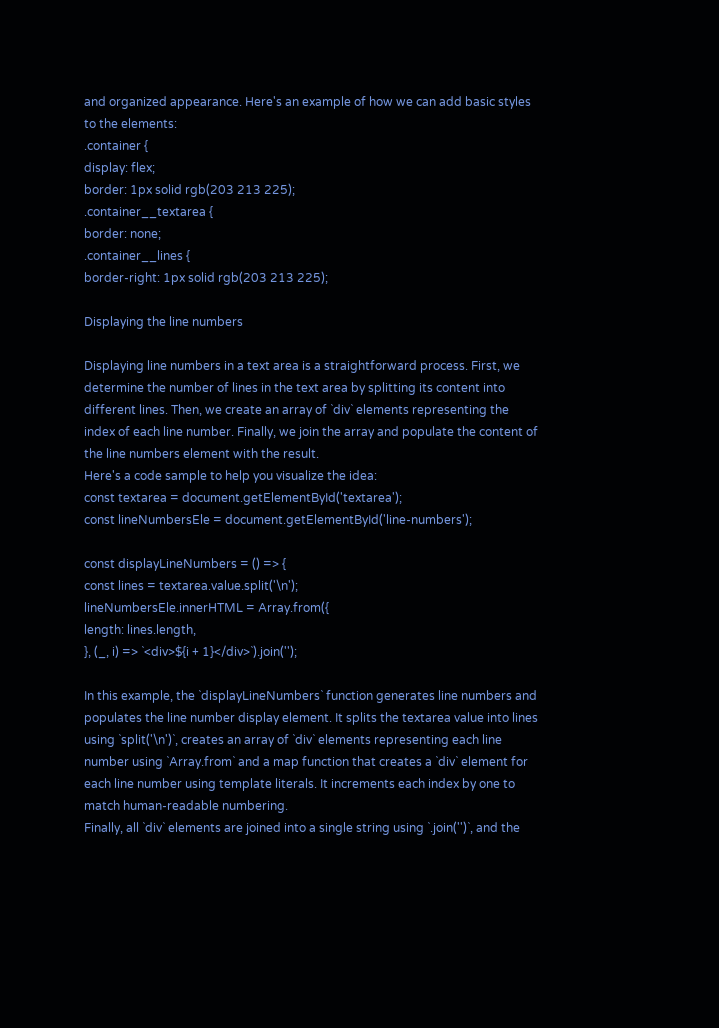and organized appearance. Here's an example of how we can add basic styles to the elements:
.container {
display: flex;
border: 1px solid rgb(203 213 225);
.container__textarea {
border: none;
.container__lines {
border-right: 1px solid rgb(203 213 225);

Displaying the line numbers

Displaying line numbers in a text area is a straightforward process. First, we determine the number of lines in the text area by splitting its content into different lines. Then, we create an array of `div` elements representing the index of each line number. Finally, we join the array and populate the content of the line numbers element with the result.
Here's a code sample to help you visualize the idea:
const textarea = document.getElementById('textarea');
const lineNumbersEle = document.getElementById('line-numbers');

const displayLineNumbers = () => {
const lines = textarea.value.split('\n');
lineNumbersEle.innerHTML = Array.from({
length: lines.length,
}, (_, i) => `<div>${i + 1}</div>`).join('');

In this example, the `displayLineNumbers` function generates line numbers and populates the line number display element. It splits the textarea value into lines using `split('\n')`, creates an array of `div` elements representing each line number using `Array.from` and a map function that creates a `div` element for each line number using template literals. It increments each index by one to match human-readable numbering.
Finally, all `div` elements are joined into a single string using `.join('')`, and the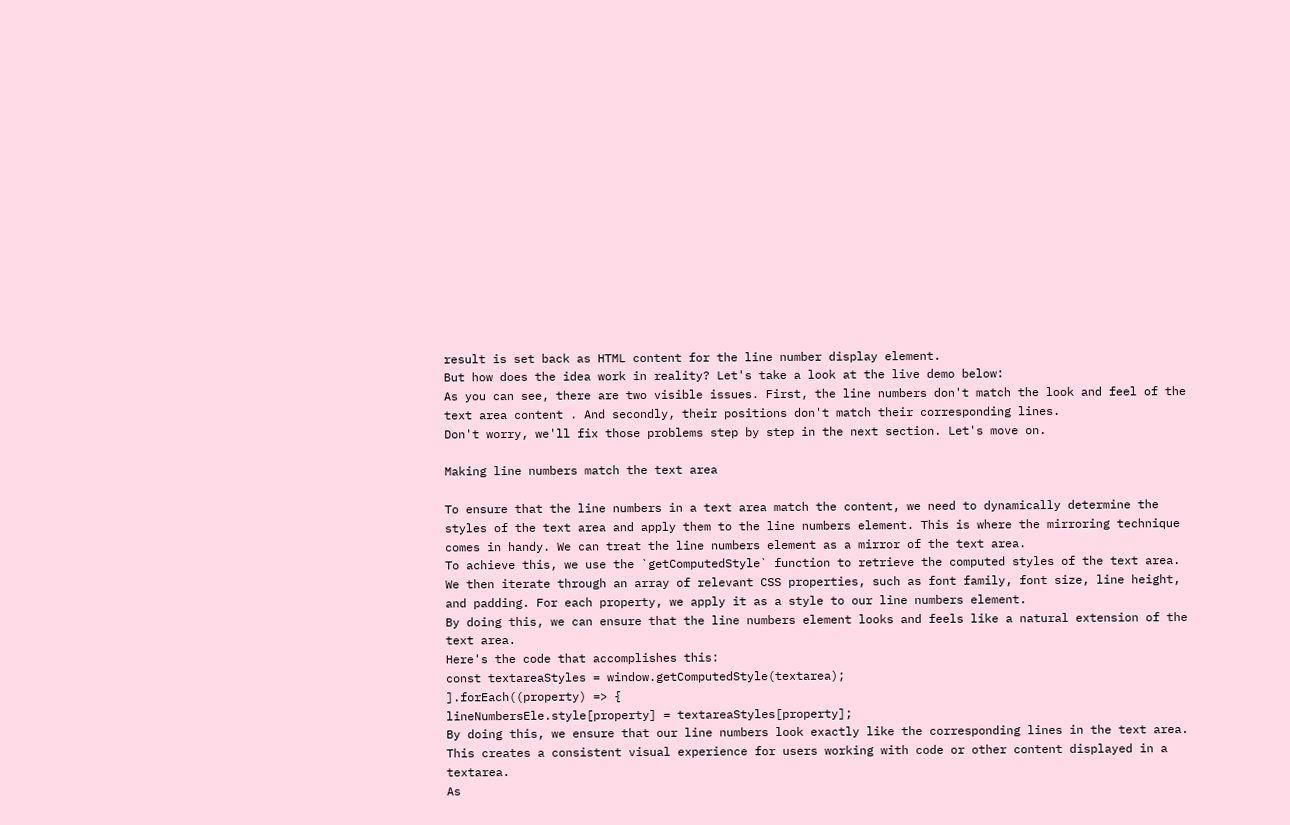result is set back as HTML content for the line number display element.
But how does the idea work in reality? Let's take a look at the live demo below:
As you can see, there are two visible issues. First, the line numbers don't match the look and feel of the text area content . And secondly, their positions don't match their corresponding lines.
Don't worry, we'll fix those problems step by step in the next section. Let's move on.

Making line numbers match the text area

To ensure that the line numbers in a text area match the content, we need to dynamically determine the styles of the text area and apply them to the line numbers element. This is where the mirroring technique comes in handy. We can treat the line numbers element as a mirror of the text area.
To achieve this, we use the `getComputedStyle` function to retrieve the computed styles of the text area. We then iterate through an array of relevant CSS properties, such as font family, font size, line height, and padding. For each property, we apply it as a style to our line numbers element.
By doing this, we can ensure that the line numbers element looks and feels like a natural extension of the text area.
Here's the code that accomplishes this:
const textareaStyles = window.getComputedStyle(textarea);
].forEach((property) => {
lineNumbersEle.style[property] = textareaStyles[property];
By doing this, we ensure that our line numbers look exactly like the corresponding lines in the text area. This creates a consistent visual experience for users working with code or other content displayed in a textarea.
As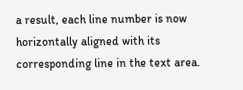a result, each line number is now horizontally aligned with its corresponding line in the text area.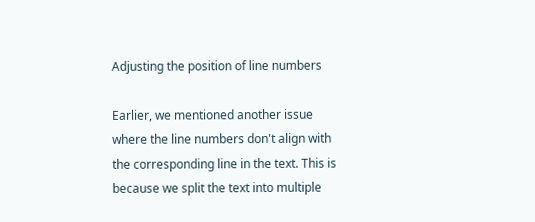Adjusting the position of line numbers

Earlier, we mentioned another issue where the line numbers don't align with the corresponding line in the text. This is because we split the text into multiple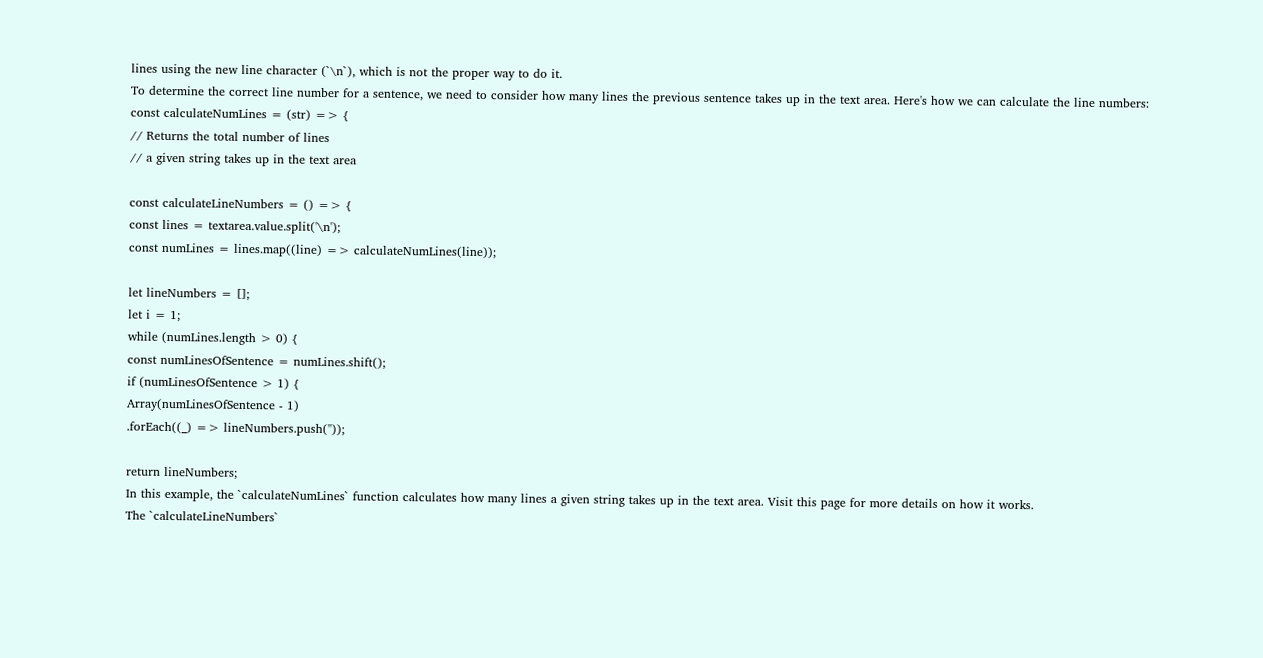lines using the new line character (`\n`), which is not the proper way to do it.
To determine the correct line number for a sentence, we need to consider how many lines the previous sentence takes up in the text area. Here's how we can calculate the line numbers:
const calculateNumLines = (str) => {
// Returns the total number of lines
// a given string takes up in the text area

const calculateLineNumbers = () => {
const lines = textarea.value.split('\n');
const numLines = lines.map((line) => calculateNumLines(line));

let lineNumbers = [];
let i = 1;
while (numLines.length > 0) {
const numLinesOfSentence = numLines.shift();
if (numLinesOfSentence > 1) {
Array(numLinesOfSentence - 1)
.forEach((_) => lineNumbers.push(''));

return lineNumbers;
In this example, the `calculateNumLines` function calculates how many lines a given string takes up in the text area. Visit this page for more details on how it works.
The `calculateLineNumbers`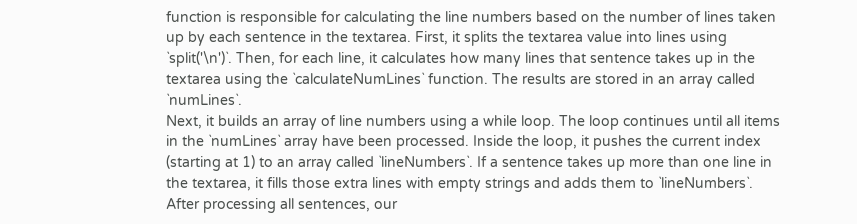function is responsible for calculating the line numbers based on the number of lines taken up by each sentence in the textarea. First, it splits the textarea value into lines using `split('\n')`. Then, for each line, it calculates how many lines that sentence takes up in the textarea using the `calculateNumLines` function. The results are stored in an array called `numLines`.
Next, it builds an array of line numbers using a while loop. The loop continues until all items in the `numLines` array have been processed. Inside the loop, it pushes the current index (starting at 1) to an array called `lineNumbers`. If a sentence takes up more than one line in the textarea, it fills those extra lines with empty strings and adds them to `lineNumbers`.
After processing all sentences, our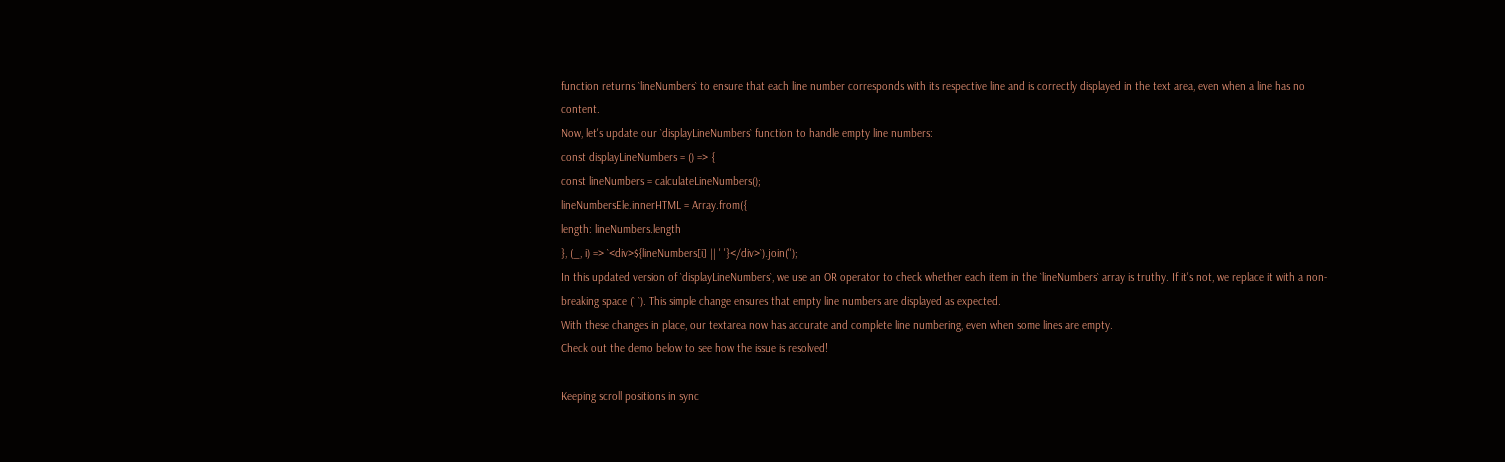function returns `lineNumbers` to ensure that each line number corresponds with its respective line and is correctly displayed in the text area, even when a line has no content.
Now, let's update our `displayLineNumbers` function to handle empty line numbers:
const displayLineNumbers = () => {
const lineNumbers = calculateLineNumbers();
lineNumbersEle.innerHTML = Array.from({
length: lineNumbers.length
}, (_, i) => `<div>${lineNumbers[i] || ' '}</div>`).join('');
In this updated version of `displayLineNumbers`, we use an OR operator to check whether each item in the `lineNumbers` array is truthy. If it's not, we replace it with a non-breaking space (` `). This simple change ensures that empty line numbers are displayed as expected.
With these changes in place, our textarea now has accurate and complete line numbering, even when some lines are empty.
Check out the demo below to see how the issue is resolved!

Keeping scroll positions in sync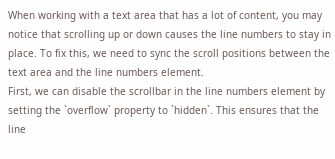When working with a text area that has a lot of content, you may notice that scrolling up or down causes the line numbers to stay in place. To fix this, we need to sync the scroll positions between the text area and the line numbers element.
First, we can disable the scrollbar in the line numbers element by setting the `overflow` property to `hidden`. This ensures that the line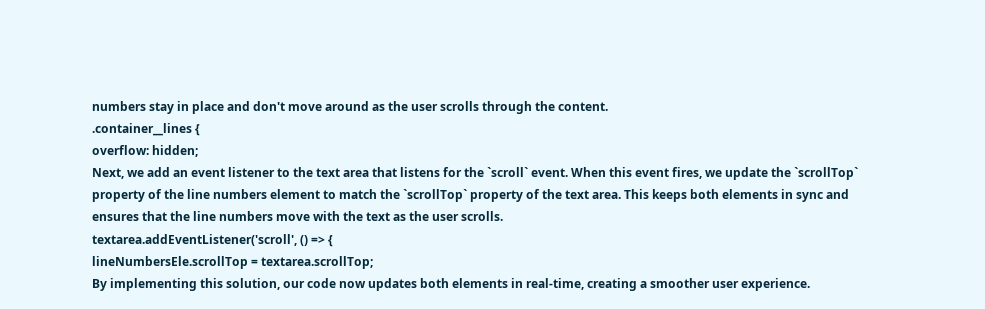numbers stay in place and don't move around as the user scrolls through the content.
.container__lines {
overflow: hidden;
Next, we add an event listener to the text area that listens for the `scroll` event. When this event fires, we update the `scrollTop` property of the line numbers element to match the `scrollTop` property of the text area. This keeps both elements in sync and ensures that the line numbers move with the text as the user scrolls.
textarea.addEventListener('scroll', () => {
lineNumbersEle.scrollTop = textarea.scrollTop;
By implementing this solution, our code now updates both elements in real-time, creating a smoother user experience.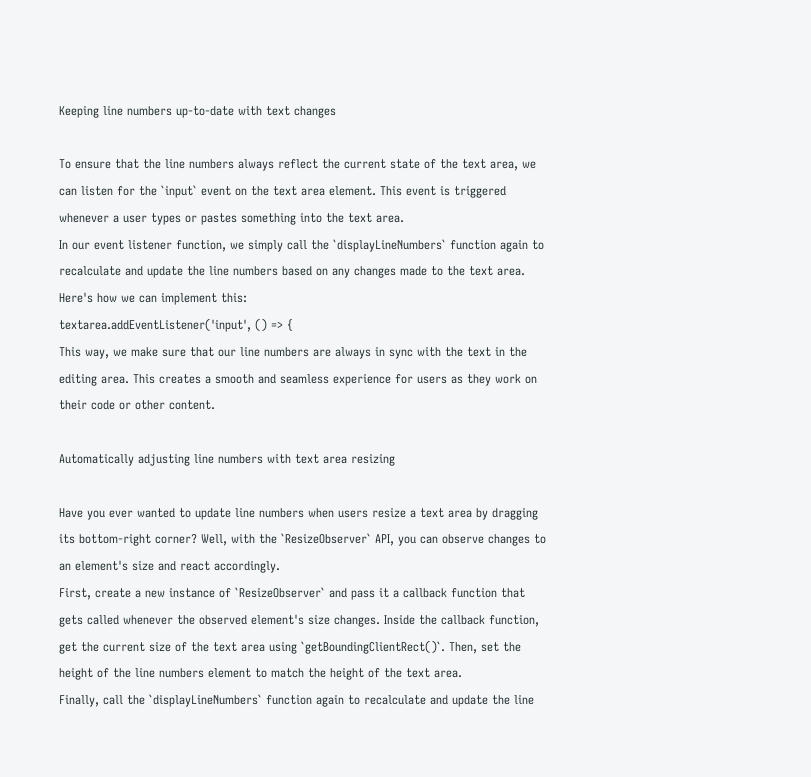Keeping line numbers up-to-date with text changes

To ensure that the line numbers always reflect the current state of the text area, we can listen for the `input` event on the text area element. This event is triggered whenever a user types or pastes something into the text area.
In our event listener function, we simply call the `displayLineNumbers` function again to recalculate and update the line numbers based on any changes made to the text area.
Here's how we can implement this:
textarea.addEventListener('input', () => {
This way, we make sure that our line numbers are always in sync with the text in the editing area. This creates a smooth and seamless experience for users as they work on their code or other content.

Automatically adjusting line numbers with text area resizing

Have you ever wanted to update line numbers when users resize a text area by dragging its bottom-right corner? Well, with the `ResizeObserver` API, you can observe changes to an element's size and react accordingly.
First, create a new instance of `ResizeObserver` and pass it a callback function that gets called whenever the observed element's size changes. Inside the callback function, get the current size of the text area using `getBoundingClientRect()`. Then, set the height of the line numbers element to match the height of the text area.
Finally, call the `displayLineNumbers` function again to recalculate and update the line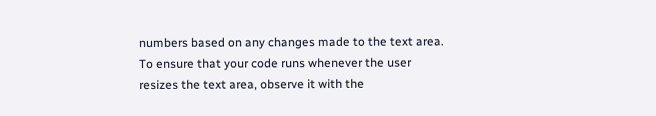numbers based on any changes made to the text area.
To ensure that your code runs whenever the user resizes the text area, observe it with the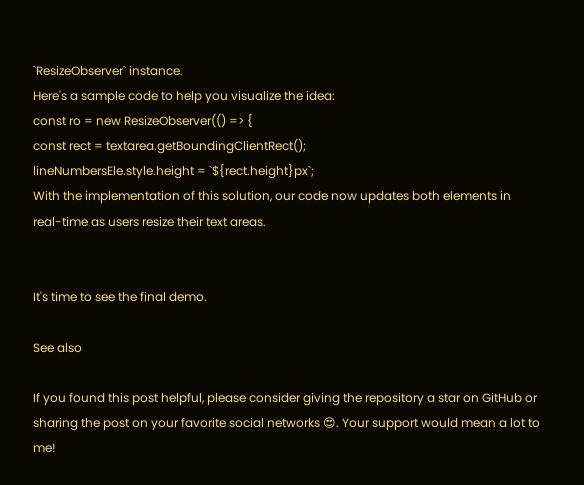`ResizeObserver` instance.
Here's a sample code to help you visualize the idea:
const ro = new ResizeObserver(() => {
const rect = textarea.getBoundingClientRect();
lineNumbersEle.style.height = `${rect.height}px`;
With the implementation of this solution, our code now updates both elements in real-time as users resize their text areas.


It's time to see the final demo.

See also

If you found this post helpful, please consider giving the repository a star on GitHub or sharing the post on your favorite social networks 😍. Your support would mean a lot to me!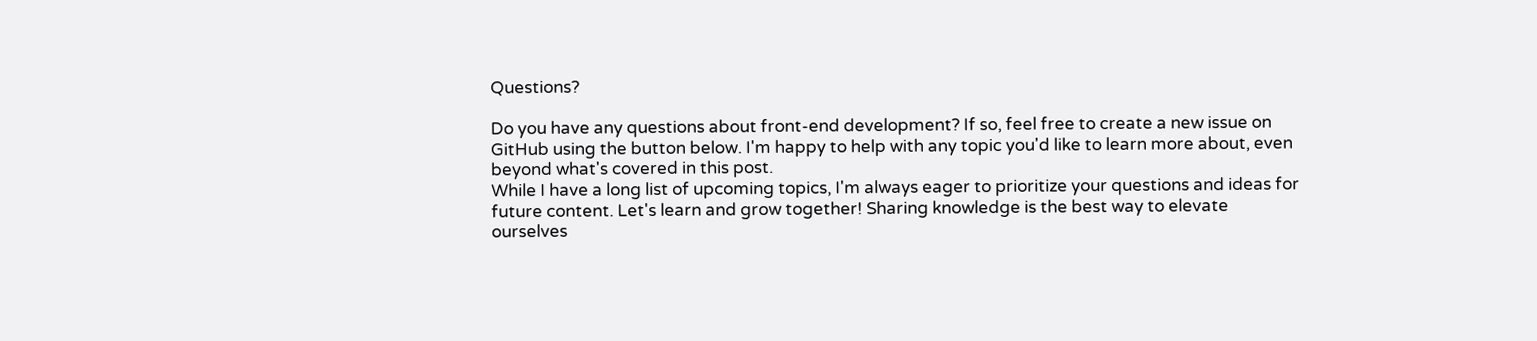Questions?

Do you have any questions about front-end development? If so, feel free to create a new issue on GitHub using the button below. I'm happy to help with any topic you'd like to learn more about, even beyond what's covered in this post.
While I have a long list of upcoming topics, I'm always eager to prioritize your questions and ideas for future content. Let's learn and grow together! Sharing knowledge is the best way to elevate ourselves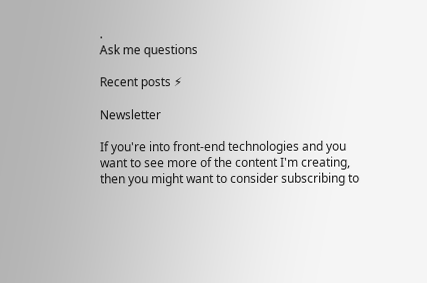.
Ask me questions

Recent posts ⚡

Newsletter

If you're into front-end technologies and you want to see more of the content I'm creating, then you might want to consider subscribing to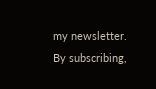my newsletter.
By subscribing,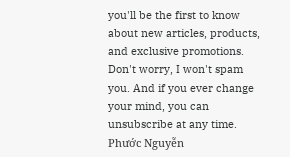you'll be the first to know about new articles, products, and exclusive promotions.
Don't worry, I won't spam you. And if you ever change your mind, you can unsubscribe at any time.
Phước Nguyễn